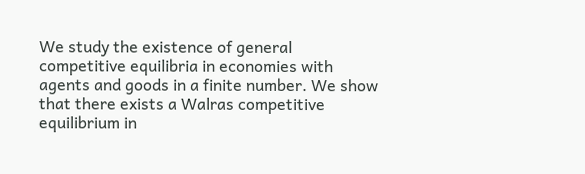We study the existence of general competitive equilibria in economies with agents and goods in a finite number. We show that there exists a Walras competitive equilibrium in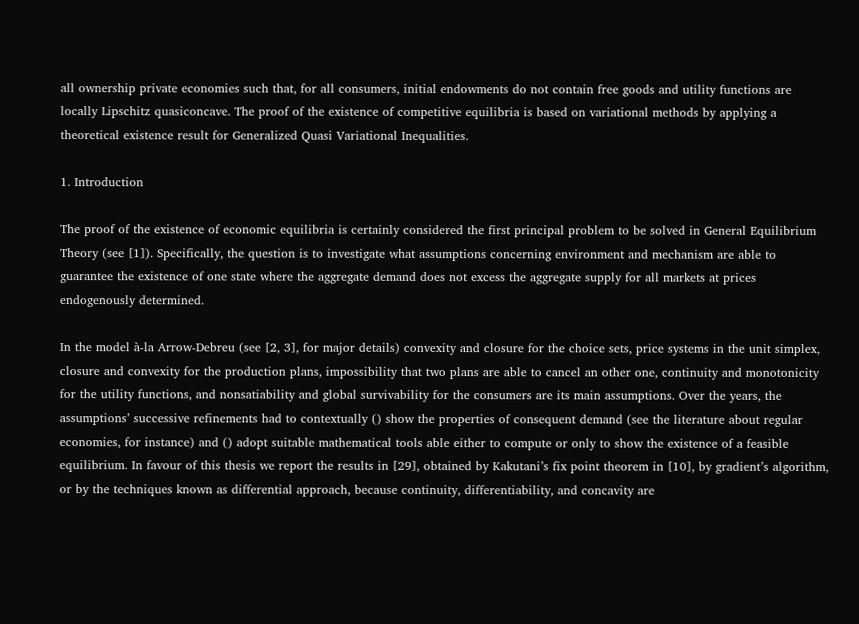all ownership private economies such that, for all consumers, initial endowments do not contain free goods and utility functions are locally Lipschitz quasiconcave. The proof of the existence of competitive equilibria is based on variational methods by applying a theoretical existence result for Generalized Quasi Variational Inequalities.

1. Introduction

The proof of the existence of economic equilibria is certainly considered the first principal problem to be solved in General Equilibrium Theory (see [1]). Specifically, the question is to investigate what assumptions concerning environment and mechanism are able to guarantee the existence of one state where the aggregate demand does not excess the aggregate supply for all markets at prices endogenously determined.

In the model à-la Arrow-Debreu (see [2, 3], for major details) convexity and closure for the choice sets, price systems in the unit simplex, closure and convexity for the production plans, impossibility that two plans are able to cancel an other one, continuity and monotonicity for the utility functions, and nonsatiability and global survivability for the consumers are its main assumptions. Over the years, the assumptions’ successive refinements had to contextually () show the properties of consequent demand (see the literature about regular economies, for instance) and () adopt suitable mathematical tools able either to compute or only to show the existence of a feasible equilibrium. In favour of this thesis we report the results in [29], obtained by Kakutani’s fix point theorem in [10], by gradient’s algorithm, or by the techniques known as differential approach, because continuity, differentiability, and concavity are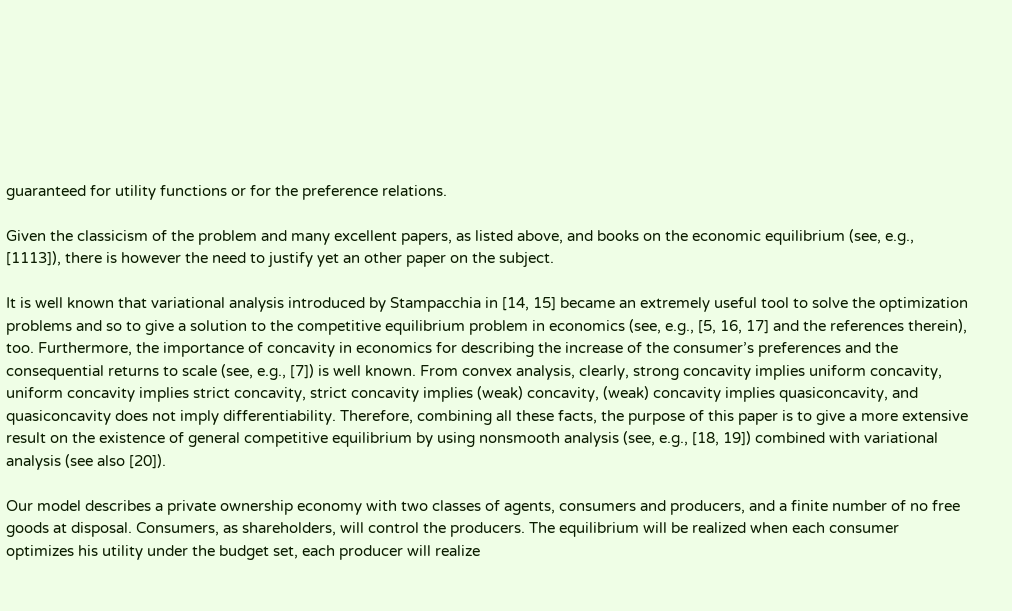guaranteed for utility functions or for the preference relations.

Given the classicism of the problem and many excellent papers, as listed above, and books on the economic equilibrium (see, e.g., [1113]), there is however the need to justify yet an other paper on the subject.

It is well known that variational analysis introduced by Stampacchia in [14, 15] became an extremely useful tool to solve the optimization problems and so to give a solution to the competitive equilibrium problem in economics (see, e.g., [5, 16, 17] and the references therein), too. Furthermore, the importance of concavity in economics for describing the increase of the consumer’s preferences and the consequential returns to scale (see, e.g., [7]) is well known. From convex analysis, clearly, strong concavity implies uniform concavity, uniform concavity implies strict concavity, strict concavity implies (weak) concavity, (weak) concavity implies quasiconcavity, and quasiconcavity does not imply differentiability. Therefore, combining all these facts, the purpose of this paper is to give a more extensive result on the existence of general competitive equilibrium by using nonsmooth analysis (see, e.g., [18, 19]) combined with variational analysis (see also [20]).

Our model describes a private ownership economy with two classes of agents, consumers and producers, and a finite number of no free goods at disposal. Consumers, as shareholders, will control the producers. The equilibrium will be realized when each consumer optimizes his utility under the budget set, each producer will realize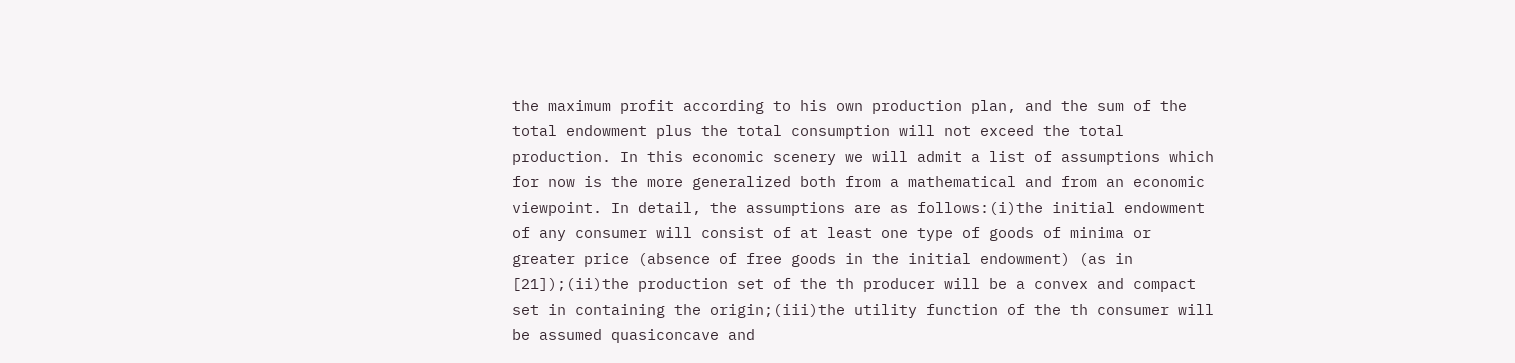the maximum profit according to his own production plan, and the sum of the total endowment plus the total consumption will not exceed the total production. In this economic scenery we will admit a list of assumptions which for now is the more generalized both from a mathematical and from an economic viewpoint. In detail, the assumptions are as follows:(i)the initial endowment of any consumer will consist of at least one type of goods of minima or greater price (absence of free goods in the initial endowment) (as in [21]);(ii)the production set of the th producer will be a convex and compact set in containing the origin;(iii)the utility function of the th consumer will be assumed quasiconcave and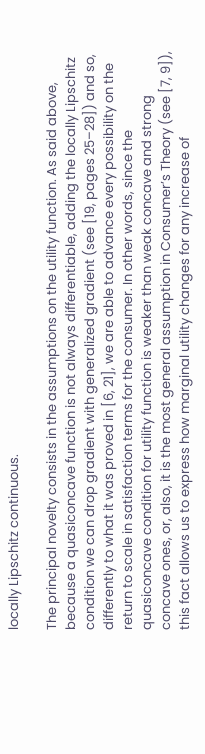locally Lipschitz continuous.

The principal novelty consists in the assumptions on the utility function. As said above, because a quasiconcave function is not always differentiable, adding the locally Lipschitz condition we can drop gradient with generalized gradient (see [19, pages 25–28]) and so, differently to what it was proved in [6, 21], we are able to advance every possibility on the return to scale in satisfaction terms for the consumer. In other words, since the quasiconcave condition for utility function is weaker than weak concave and strong concave ones, or, also, it is the most general assumption in Consumer’s Theory (see [7, 9]), this fact allows us to express how marginal utility changes for any increase of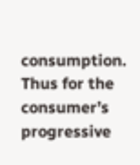consumption. Thus for the consumer’s progressive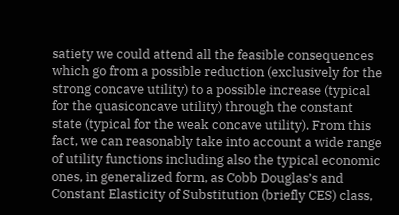satiety we could attend all the feasible consequences which go from a possible reduction (exclusively for the strong concave utility) to a possible increase (typical for the quasiconcave utility) through the constant state (typical for the weak concave utility). From this fact, we can reasonably take into account a wide range of utility functions including also the typical economic ones, in generalized form, as Cobb Douglas’s and Constant Elasticity of Substitution (briefly CES) class,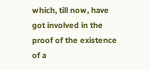which, till now, have got involved in the proof of the existence of a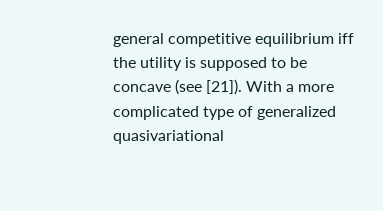general competitive equilibrium iff the utility is supposed to be concave (see [21]). With a more complicated type of generalized quasivariational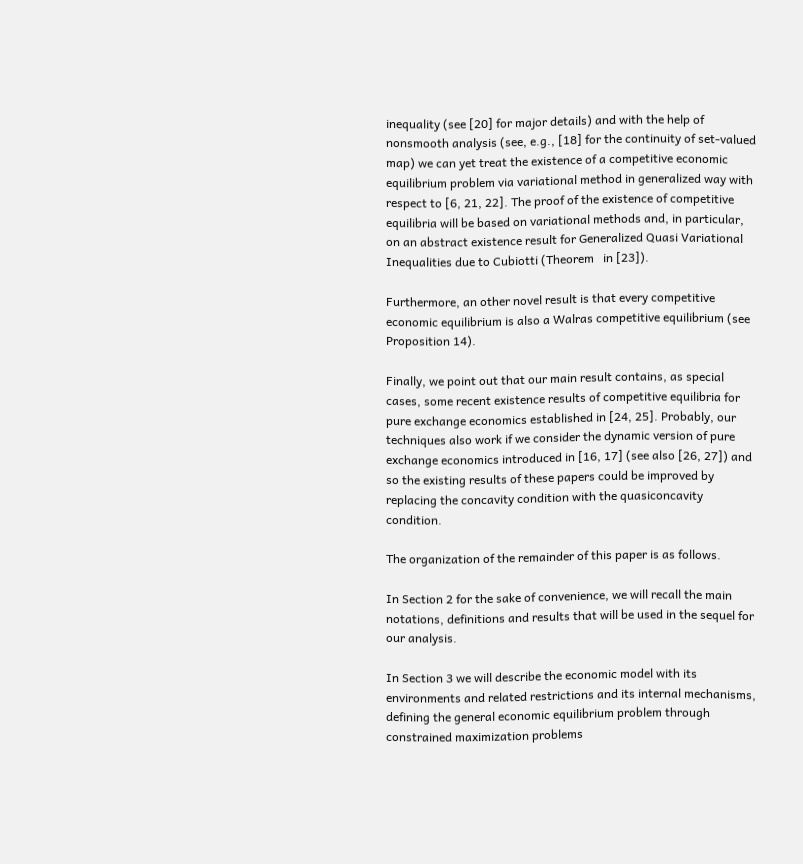inequality (see [20] for major details) and with the help of nonsmooth analysis (see, e.g., [18] for the continuity of set-valued map) we can yet treat the existence of a competitive economic equilibrium problem via variational method in generalized way with respect to [6, 21, 22]. The proof of the existence of competitive equilibria will be based on variational methods and, in particular, on an abstract existence result for Generalized Quasi Variational Inequalities due to Cubiotti (Theorem   in [23]).

Furthermore, an other novel result is that every competitive economic equilibrium is also a Walras competitive equilibrium (see Proposition 14).

Finally, we point out that our main result contains, as special cases, some recent existence results of competitive equilibria for pure exchange economics established in [24, 25]. Probably, our techniques also work if we consider the dynamic version of pure exchange economics introduced in [16, 17] (see also [26, 27]) and so the existing results of these papers could be improved by replacing the concavity condition with the quasiconcavity condition.

The organization of the remainder of this paper is as follows.

In Section 2 for the sake of convenience, we will recall the main notations, definitions and results that will be used in the sequel for our analysis.

In Section 3 we will describe the economic model with its environments and related restrictions and its internal mechanisms, defining the general economic equilibrium problem through constrained maximization problems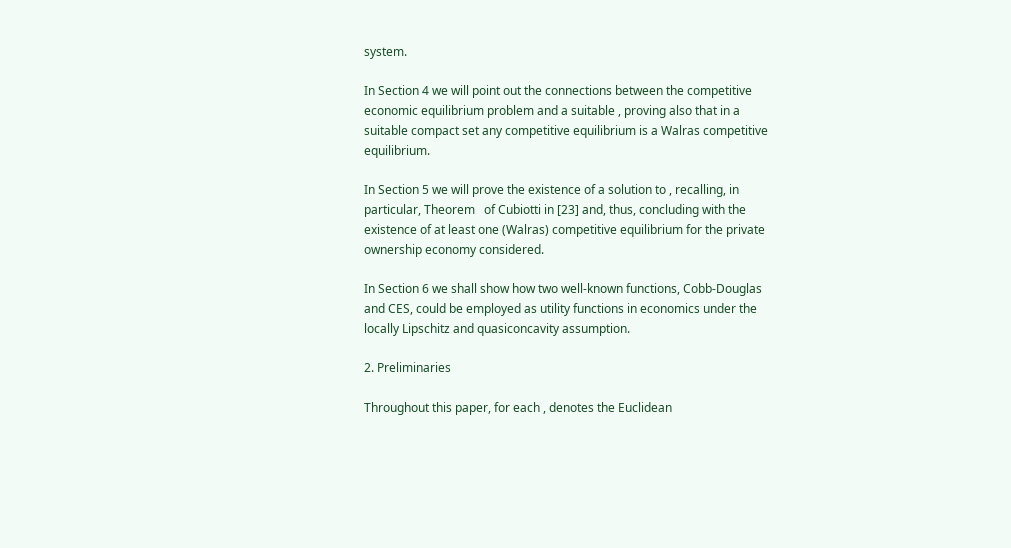system.

In Section 4 we will point out the connections between the competitive economic equilibrium problem and a suitable , proving also that in a suitable compact set any competitive equilibrium is a Walras competitive equilibrium.

In Section 5 we will prove the existence of a solution to , recalling, in particular, Theorem   of Cubiotti in [23] and, thus, concluding with the existence of at least one (Walras) competitive equilibrium for the private ownership economy considered.

In Section 6 we shall show how two well-known functions, Cobb-Douglas and CES, could be employed as utility functions in economics under the locally Lipschitz and quasiconcavity assumption.

2. Preliminaries

Throughout this paper, for each , denotes the Euclidean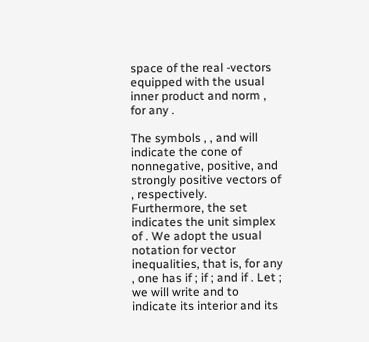space of the real -vectors equipped with the usual inner product and norm , for any .

The symbols , , and will indicate the cone of nonnegative, positive, and strongly positive vectors of , respectively. Furthermore, the set indicates the unit simplex of . We adopt the usual notation for vector inequalities, that is, for any , one has if ; if ; and if . Let ; we will write and to indicate its interior and its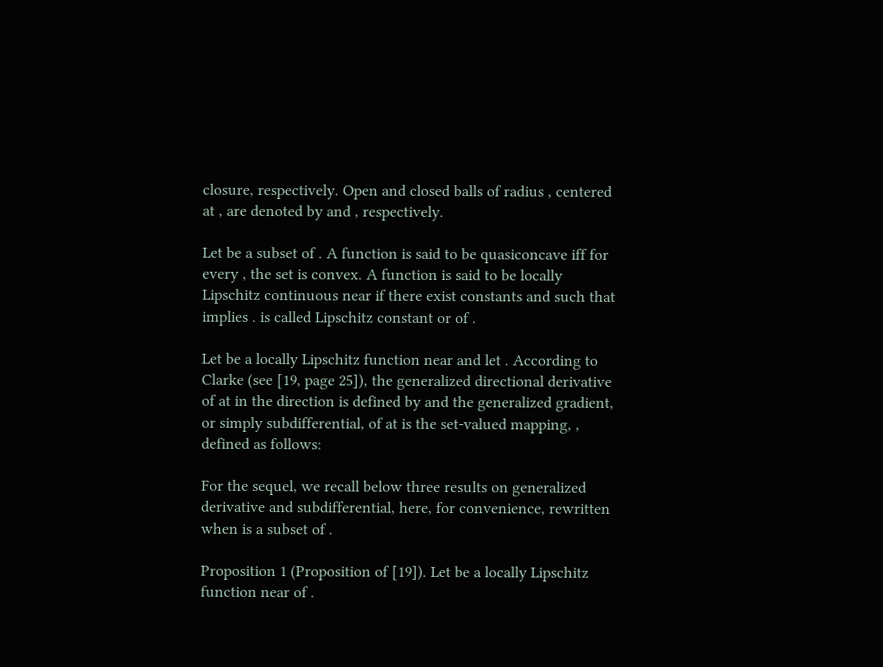closure, respectively. Open and closed balls of radius , centered at , are denoted by and , respectively.

Let be a subset of . A function is said to be quasiconcave iff for every , the set is convex. A function is said to be locally Lipschitz continuous near if there exist constants and such that implies . is called Lipschitz constant or of .

Let be a locally Lipschitz function near and let . According to Clarke (see [19, page 25]), the generalized directional derivative of at in the direction is defined by and the generalized gradient, or simply subdifferential, of at is the set-valued mapping, , defined as follows:

For the sequel, we recall below three results on generalized derivative and subdifferential, here, for convenience, rewritten when is a subset of .

Proposition 1 (Proposition of [19]). Let be a locally Lipschitz function near of .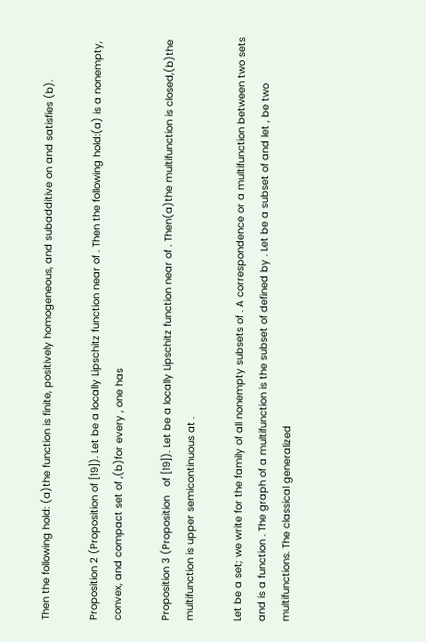Then the following hold: (a)the function is finite, positively homogeneous, and subadditive on and satisfies (b).

Proposition 2 (Proposition of [19]). Let be a locally Lipschitz function near of . Then the following hold:(a) is a nonempty, convex, and compact set of ,(b)for every , one has

Proposition 3 (Proposition   of [19]). Let be a locally Lipschitz function near of . Then(a)the multifunction is closed,(b)the multifunction is upper semicontinuous at .

Let be a set; we write for the family of all nonempty subsets of . A correspondence or a multifunction between two sets and is a function . The graph of a multifunction is the subset of defined by . Let be a subset of and let , be two multifunctions. The classical generalized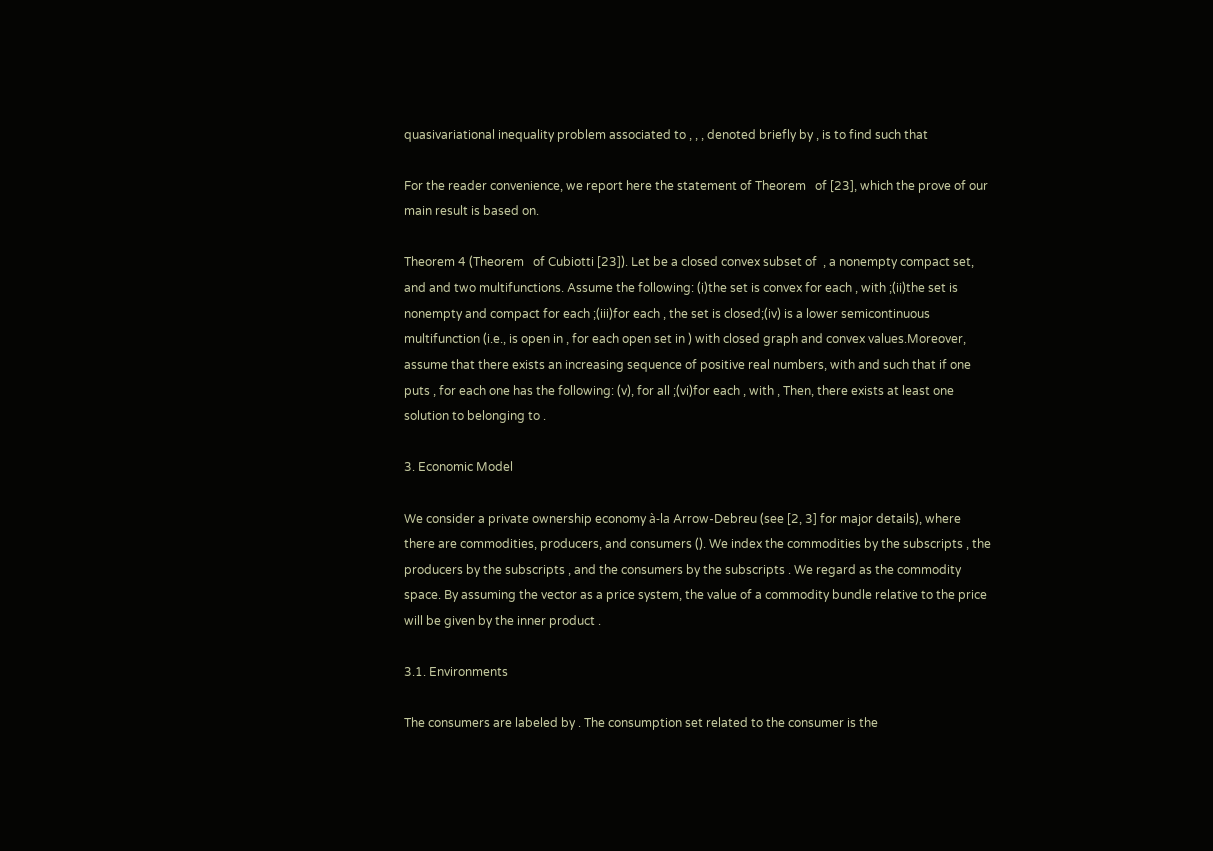quasivariational inequality problem associated to , , , denoted briefly by , is to find such that

For the reader convenience, we report here the statement of Theorem   of [23], which the prove of our main result is based on.

Theorem 4 (Theorem   of Cubiotti [23]). Let be a closed convex subset of  , a nonempty compact set, and and two multifunctions. Assume the following: (i)the set is convex for each , with ;(ii)the set is nonempty and compact for each ;(iii)for each , the set is closed;(iv) is a lower semicontinuous multifunction (i.e., is open in , for each open set in ) with closed graph and convex values.Moreover, assume that there exists an increasing sequence of positive real numbers, with and such that if one puts , for each one has the following: (v), for all ;(vi)for each , with , Then, there exists at least one solution to belonging to .

3. Economic Model

We consider a private ownership economy à-la Arrow-Debreu (see [2, 3] for major details), where there are commodities, producers, and consumers (). We index the commodities by the subscripts , the producers by the subscripts , and the consumers by the subscripts . We regard as the commodity space. By assuming the vector as a price system, the value of a commodity bundle relative to the price will be given by the inner product .

3.1. Environments

The consumers are labeled by . The consumption set related to the consumer is the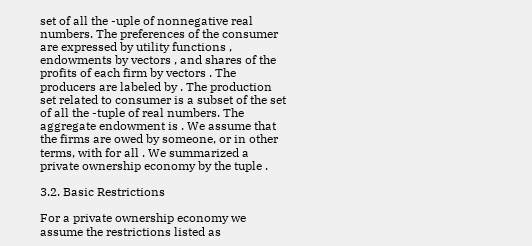set of all the -uple of nonnegative real numbers. The preferences of the consumer are expressed by utility functions , endowments by vectors , and shares of the profits of each firm by vectors . The producers are labeled by . The production set related to consumer is a subset of the set of all the -tuple of real numbers. The aggregate endowment is . We assume that the firms are owed by someone, or in other terms, with for all . We summarized a private ownership economy by the tuple .

3.2. Basic Restrictions

For a private ownership economy we assume the restrictions listed as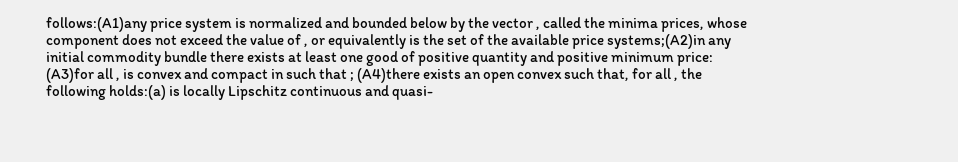follows:(A1)any price system is normalized and bounded below by the vector , called the minima prices, whose component does not exceed the value of , or equivalently is the set of the available price systems;(A2)in any initial commodity bundle there exists at least one good of positive quantity and positive minimum price: (A3)for all , is convex and compact in such that ; (A4)there exists an open convex such that, for all , the following holds:(a) is locally Lipschitz continuous and quasi-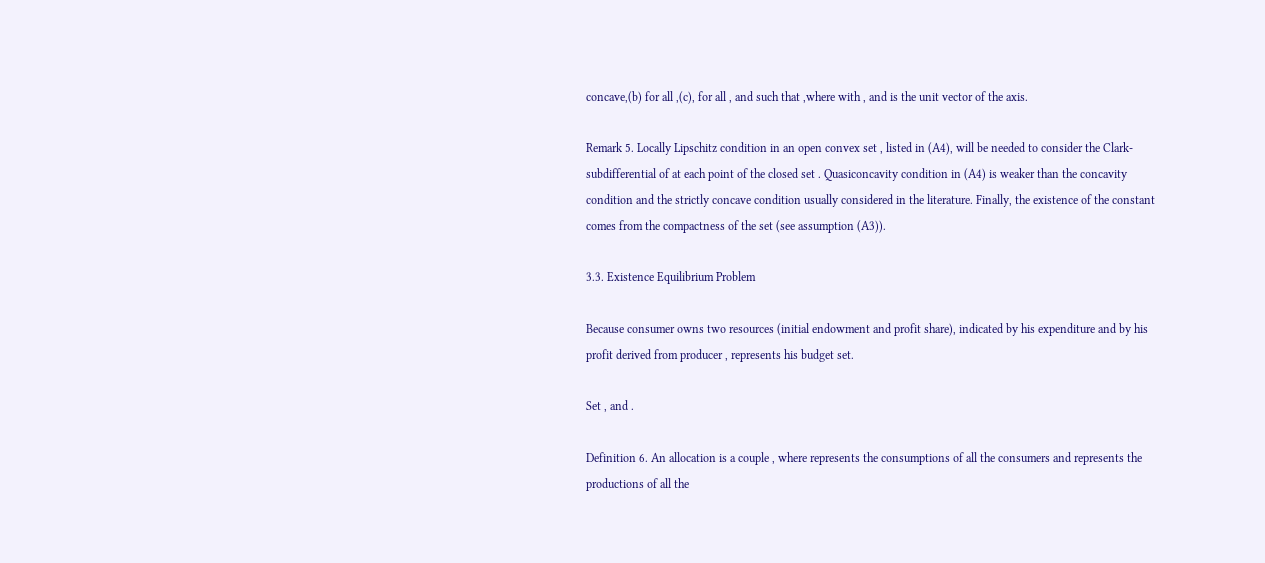concave,(b) for all ,(c), for all , and such that ,where with , and is the unit vector of the axis.

Remark 5. Locally Lipschitz condition in an open convex set , listed in (A4), will be needed to consider the Clark-subdifferential of at each point of the closed set . Quasiconcavity condition in (A4) is weaker than the concavity condition and the strictly concave condition usually considered in the literature. Finally, the existence of the constant comes from the compactness of the set (see assumption (A3)).

3.3. Existence Equilibrium Problem

Because consumer owns two resources (initial endowment and profit share), indicated by his expenditure and by his profit derived from producer , represents his budget set.

Set , and .

Definition 6. An allocation is a couple , where represents the consumptions of all the consumers and represents the productions of all the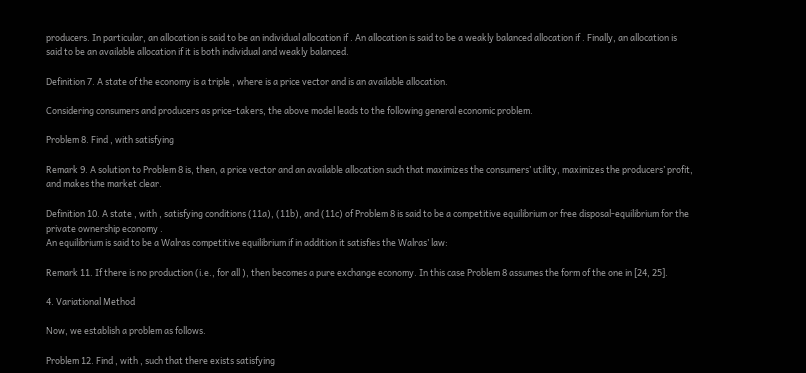producers. In particular, an allocation is said to be an individual allocation if . An allocation is said to be a weakly balanced allocation if . Finally, an allocation is said to be an available allocation if it is both individual and weakly balanced.

Definition 7. A state of the economy is a triple , where is a price vector and is an available allocation.

Considering consumers and producers as price-takers, the above model leads to the following general economic problem.

Problem 8. Find , with satisfying

Remark 9. A solution to Problem 8 is, then, a price vector and an available allocation such that maximizes the consumers’ utility, maximizes the producers’ profit, and makes the market clear.

Definition 10. A state , with , satisfying conditions (11a), (11b), and (11c) of Problem 8 is said to be a competitive equilibrium or free disposal-equilibrium for the private ownership economy .
An equilibrium is said to be a Walras competitive equilibrium if in addition it satisfies the Walras’ law:

Remark 11. If there is no production (i.e., for all ), then becomes a pure exchange economy. In this case Problem 8 assumes the form of the one in [24, 25].

4. Variational Method

Now, we establish a problem as follows.

Problem 12. Find , with , such that there exists satisfying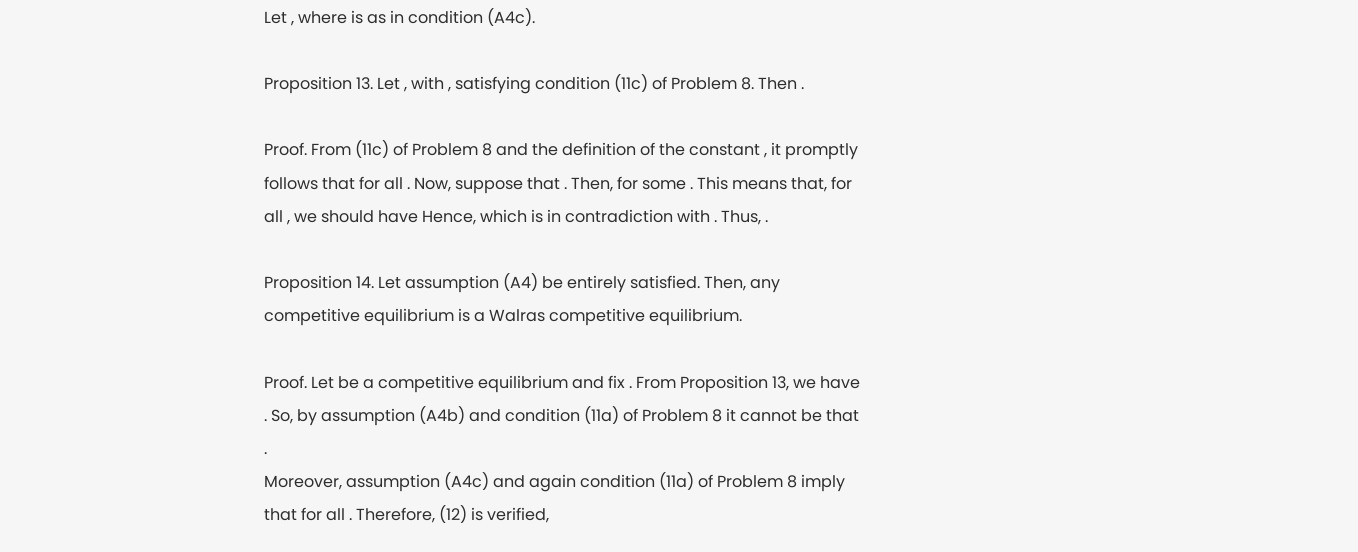Let , where is as in condition (A4c).

Proposition 13. Let , with , satisfying condition (11c) of Problem 8. Then .

Proof. From (11c) of Problem 8 and the definition of the constant , it promptly follows that for all . Now, suppose that . Then, for some . This means that, for all , we should have Hence, which is in contradiction with . Thus, .

Proposition 14. Let assumption (A4) be entirely satisfied. Then, any competitive equilibrium is a Walras competitive equilibrium.

Proof. Let be a competitive equilibrium and fix . From Proposition 13, we have . So, by assumption (A4b) and condition (11a) of Problem 8 it cannot be that .
Moreover, assumption (A4c) and again condition (11a) of Problem 8 imply that for all . Therefore, (12) is verified,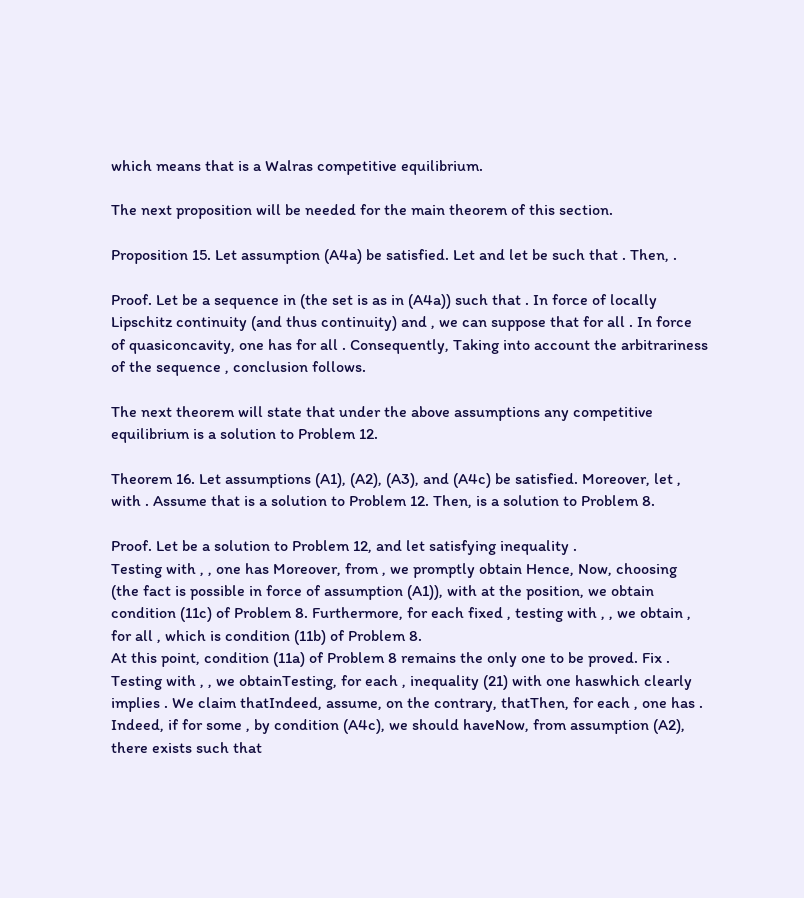which means that is a Walras competitive equilibrium.

The next proposition will be needed for the main theorem of this section.

Proposition 15. Let assumption (A4a) be satisfied. Let and let be such that . Then, .

Proof. Let be a sequence in (the set is as in (A4a)) such that . In force of locally Lipschitz continuity (and thus continuity) and , we can suppose that for all . In force of quasiconcavity, one has for all . Consequently, Taking into account the arbitrariness of the sequence , conclusion follows.

The next theorem will state that under the above assumptions any competitive equilibrium is a solution to Problem 12.

Theorem 16. Let assumptions (A1), (A2), (A3), and (A4c) be satisfied. Moreover, let , with . Assume that is a solution to Problem 12. Then, is a solution to Problem 8.

Proof. Let be a solution to Problem 12, and let satisfying inequality .
Testing with , , one has Moreover, from , we promptly obtain Hence, Now, choosing (the fact is possible in force of assumption (A1)), with at the position, we obtain condition (11c) of Problem 8. Furthermore, for each fixed , testing with , , we obtain , for all , which is condition (11b) of Problem 8.
At this point, condition (11a) of Problem 8 remains the only one to be proved. Fix . Testing with , , we obtainTesting, for each , inequality (21) with one haswhich clearly implies . We claim thatIndeed, assume, on the contrary, thatThen, for each , one has . Indeed, if for some , by condition (A4c), we should haveNow, from assumption (A2), there exists such that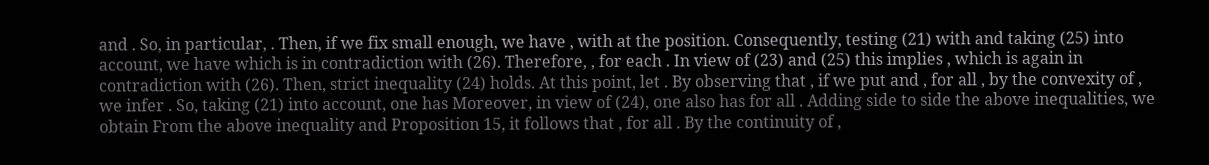and . So, in particular, . Then, if we fix small enough, we have , with at the position. Consequently, testing (21) with and taking (25) into account, we have which is in contradiction with (26). Therefore, , for each . In view of (23) and (25) this implies , which is again in contradiction with (26). Then, strict inequality (24) holds. At this point, let . By observing that , if we put and , for all , by the convexity of , we infer . So, taking (21) into account, one has Moreover, in view of (24), one also has for all . Adding side to side the above inequalities, we obtain From the above inequality and Proposition 15, it follows that , for all . By the continuity of ,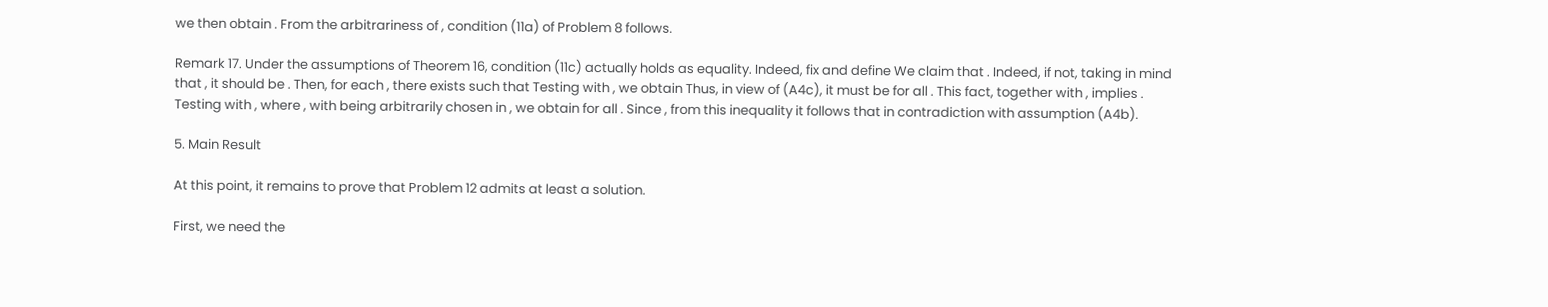we then obtain . From the arbitrariness of , condition (11a) of Problem 8 follows.

Remark 17. Under the assumptions of Theorem 16, condition (11c) actually holds as equality. Indeed, fix and define We claim that . Indeed, if not, taking in mind that , it should be . Then, for each , there exists such that Testing with , we obtain Thus, in view of (A4c), it must be for all . This fact, together with , implies . Testing with , where , with being arbitrarily chosen in , we obtain for all . Since , from this inequality it follows that in contradiction with assumption (A4b).

5. Main Result

At this point, it remains to prove that Problem 12 admits at least a solution.

First, we need the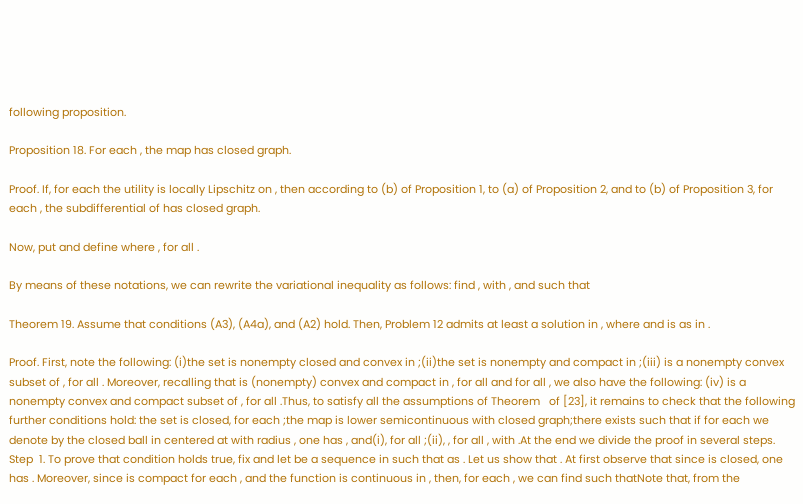following proposition.

Proposition 18. For each , the map has closed graph.

Proof. If, for each the utility is locally Lipschitz on , then according to (b) of Proposition 1, to (a) of Proposition 2, and to (b) of Proposition 3, for each , the subdifferential of has closed graph.

Now, put and define where , for all .

By means of these notations, we can rewrite the variational inequality as follows: find , with , and such that

Theorem 19. Assume that conditions (A3), (A4a), and (A2) hold. Then, Problem 12 admits at least a solution in , where and is as in .

Proof. First, note the following: (i)the set is nonempty closed and convex in ;(ii)the set is nonempty and compact in ;(iii) is a nonempty convex subset of , for all . Moreover, recalling that is (nonempty) convex and compact in , for all and for all , we also have the following: (iv) is a nonempty convex and compact subset of , for all .Thus, to satisfy all the assumptions of Theorem   of [23], it remains to check that the following further conditions hold: the set is closed, for each ;the map is lower semicontinuous with closed graph;there exists such that if for each we denote by the closed ball in centered at with radius , one has , and(i), for all ;(ii), , for all , with .At the end we divide the proof in several steps.
Step  1. To prove that condition holds true, fix and let be a sequence in such that as . Let us show that . At first observe that since is closed, one has . Moreover, since is compact for each , and the function is continuous in , then, for each , we can find such thatNote that, from the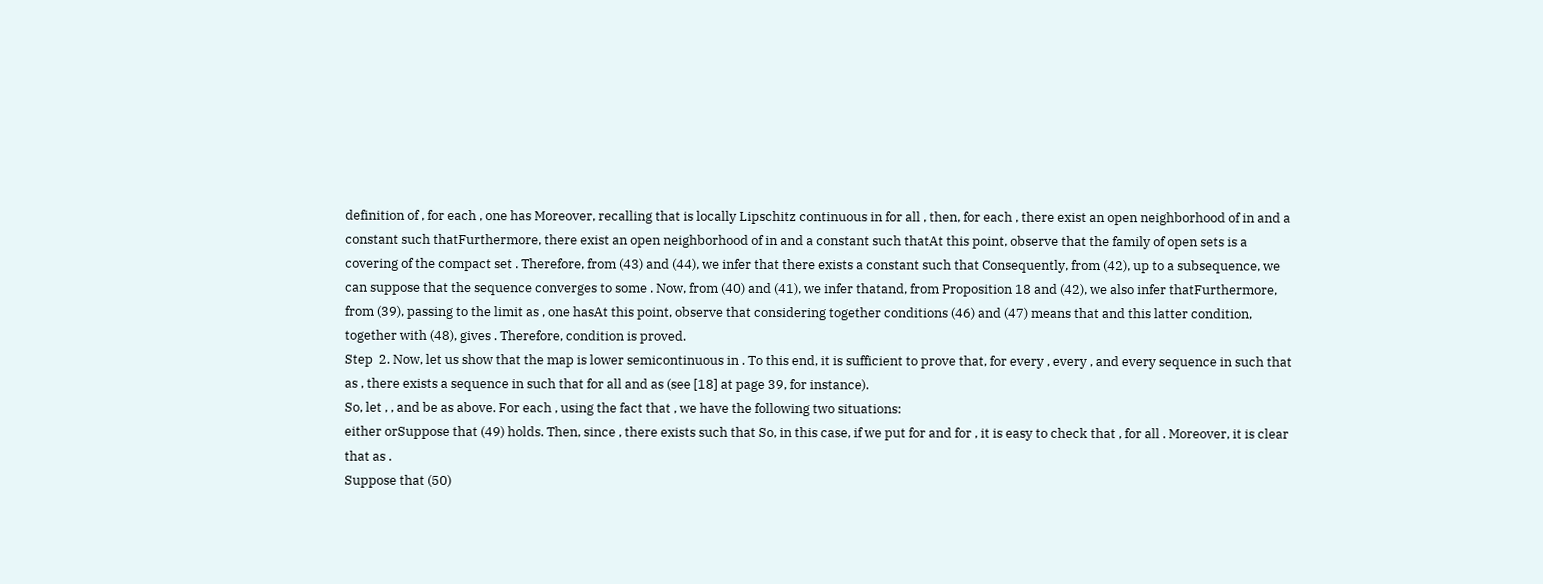definition of , for each , one has Moreover, recalling that is locally Lipschitz continuous in for all , then, for each , there exist an open neighborhood of in and a constant such thatFurthermore, there exist an open neighborhood of in and a constant such thatAt this point, observe that the family of open sets is a covering of the compact set . Therefore, from (43) and (44), we infer that there exists a constant such that Consequently, from (42), up to a subsequence, we can suppose that the sequence converges to some . Now, from (40) and (41), we infer thatand, from Proposition 18 and (42), we also infer thatFurthermore, from (39), passing to the limit as , one hasAt this point, observe that considering together conditions (46) and (47) means that and this latter condition, together with (48), gives . Therefore, condition is proved.
Step  2. Now, let us show that the map is lower semicontinuous in . To this end, it is sufficient to prove that, for every , every , and every sequence in such that as , there exists a sequence in such that for all and as (see [18] at page 39, for instance).
So, let , , and be as above. For each , using the fact that , we have the following two situations:
either orSuppose that (49) holds. Then, since , there exists such that So, in this case, if we put for and for , it is easy to check that , for all . Moreover, it is clear that as .
Suppose that (50)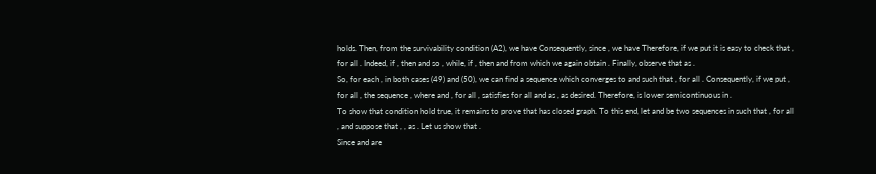holds. Then, from the survivability condition (A2), we have Consequently, since , we have Therefore, if we put it is easy to check that , for all . Indeed, if , then and so , while, if , then and from which we again obtain . Finally, observe that as .
So, for each , in both cases (49) and (50), we can find a sequence which converges to and such that , for all . Consequently, if we put , for all , the sequence , where and , for all , satisfies for all and as , as desired. Therefore, is lower semicontinuous in .
To show that condition hold true, it remains to prove that has closed graph. To this end, let and be two sequences in such that , for all , and suppose that , , as . Let us show that .
Since and are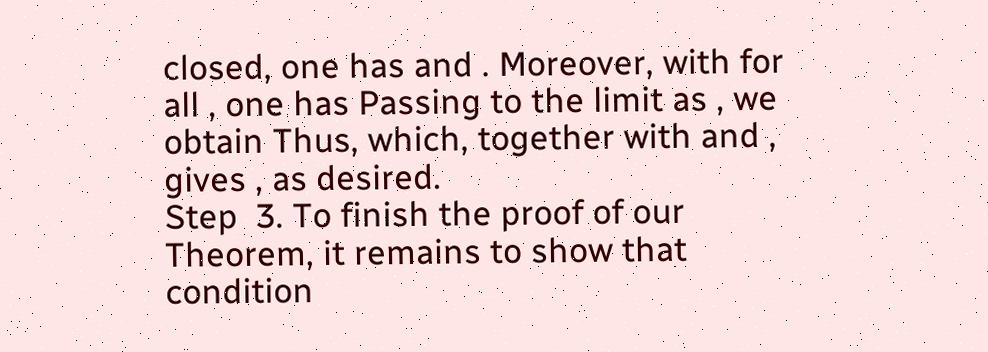closed, one has and . Moreover, with for all , one has Passing to the limit as , we obtain Thus, which, together with and , gives , as desired.
Step  3. To finish the proof of our Theorem, it remains to show that condition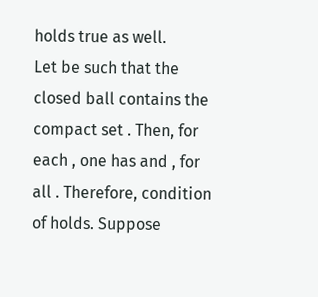holds true as well.
Let be such that the closed ball contains the compact set . Then, for each , one has and , for all . Therefore, condition of holds. Suppose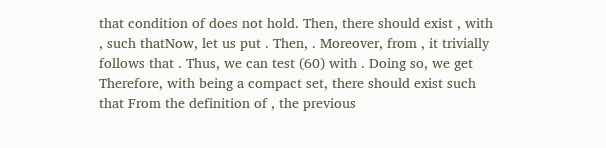that condition of does not hold. Then, there should exist , with , such thatNow, let us put . Then, . Moreover, from , it trivially follows that . Thus, we can test (60) with . Doing so, we get Therefore, with being a compact set, there should exist such that From the definition of , the previous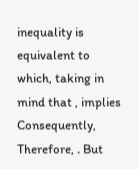inequality is equivalent to which, taking in mind that , implies Consequently, Therefore, . But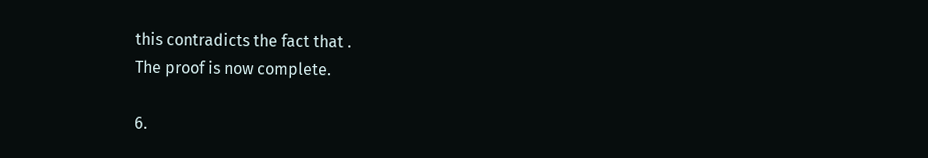this contradicts the fact that .
The proof is now complete.

6.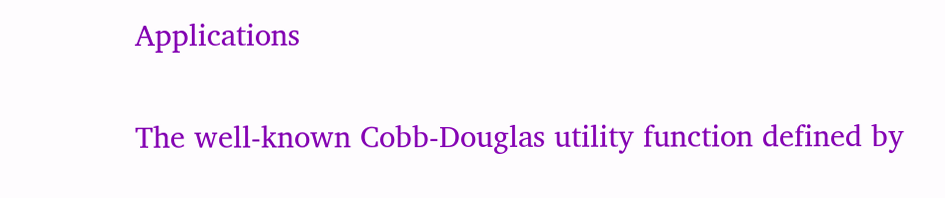Applications

The well-known Cobb-Douglas utility function defined by